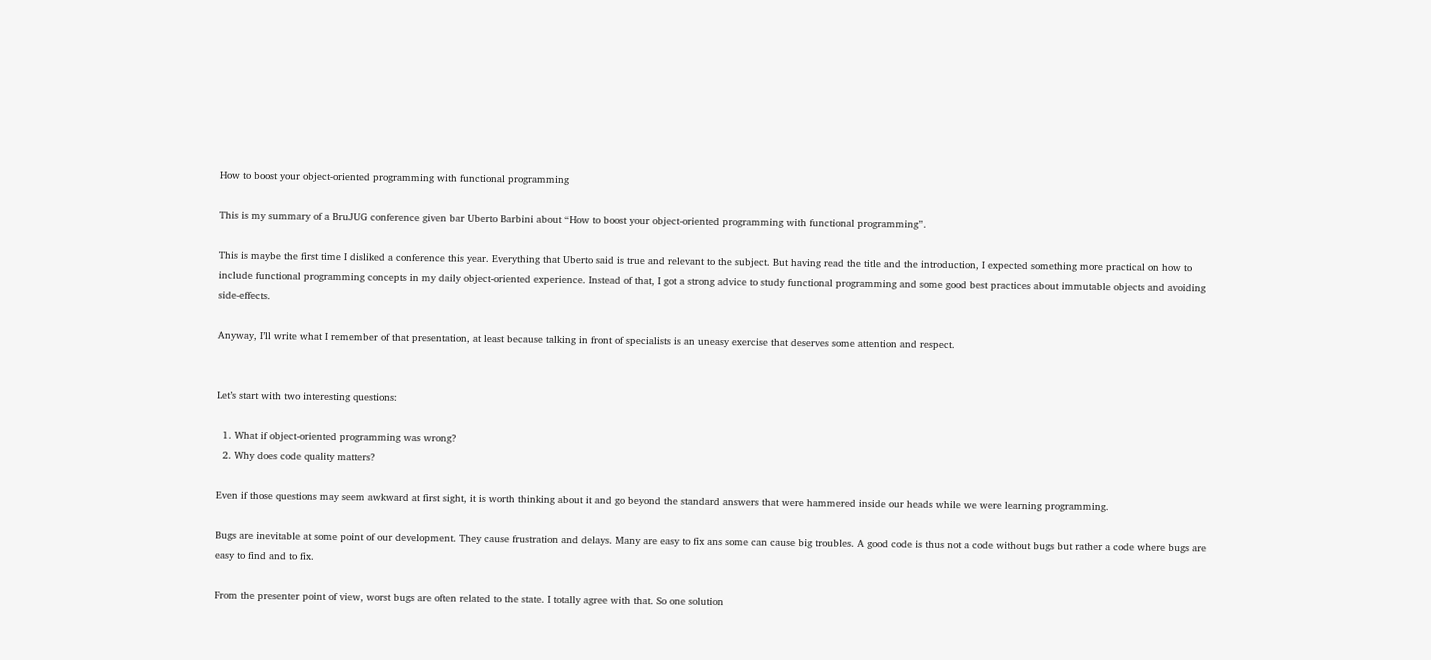How to boost your object-oriented programming with functional programming

This is my summary of a BruJUG conference given bar Uberto Barbini about “How to boost your object-oriented programming with functional programming”.

This is maybe the first time I disliked a conference this year. Everything that Uberto said is true and relevant to the subject. But having read the title and the introduction, I expected something more practical on how to include functional programming concepts in my daily object-oriented experience. Instead of that, I got a strong advice to study functional programming and some good best practices about immutable objects and avoiding side-effects.

Anyway, I’ll write what I remember of that presentation, at least because talking in front of specialists is an uneasy exercise that deserves some attention and respect.


Let’s start with two interesting questions:

  1. What if object-oriented programming was wrong?
  2. Why does code quality matters?

Even if those questions may seem awkward at first sight, it is worth thinking about it and go beyond the standard answers that were hammered inside our heads while we were learning programming.

Bugs are inevitable at some point of our development. They cause frustration and delays. Many are easy to fix ans some can cause big troubles. A good code is thus not a code without bugs but rather a code where bugs are easy to find and to fix.

From the presenter point of view, worst bugs are often related to the state. I totally agree with that. So one solution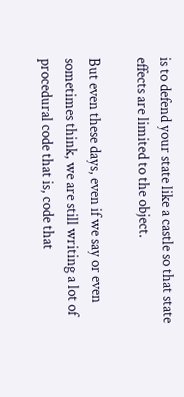is to defend your state like a castle so that state effects are limited to the object.

But even these days, even if we say or even sometimes think, we are still writing a lot of procedural code that is, code that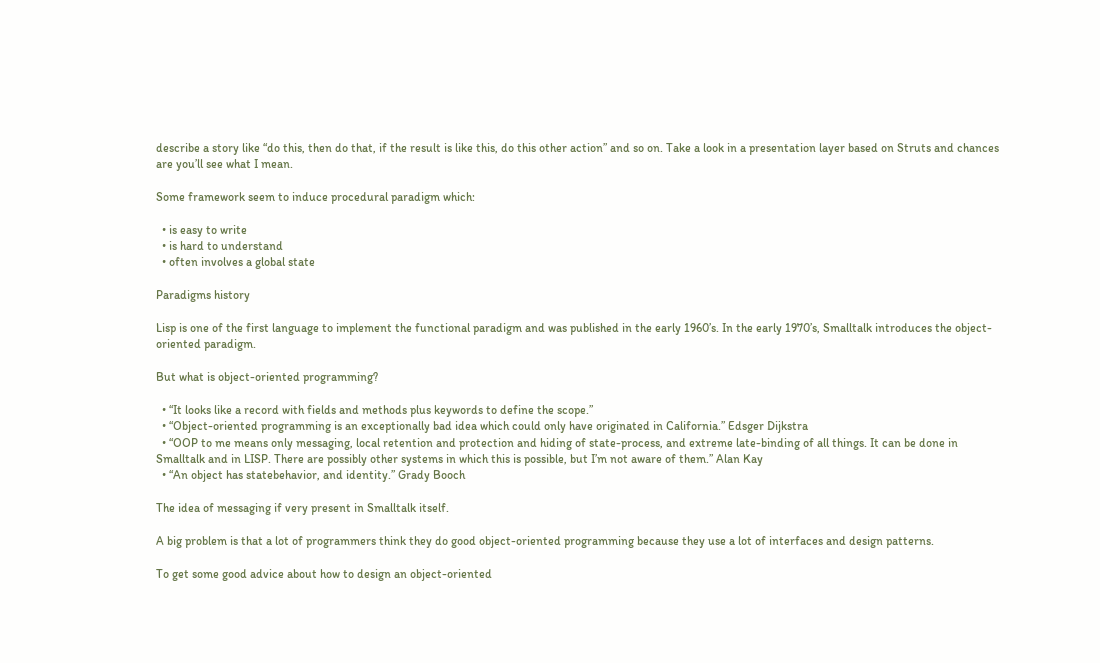describe a story like “do this, then do that, if the result is like this, do this other action” and so on. Take a look in a presentation layer based on Struts and chances are you’ll see what I mean.

Some framework seem to induce procedural paradigm which:

  • is easy to write
  • is hard to understand
  • often involves a global state

Paradigms history

Lisp is one of the first language to implement the functional paradigm and was published in the early 1960’s. In the early 1970’s, Smalltalk introduces the object-oriented paradigm.

But what is object-oriented programming?

  • “It looks like a record with fields and methods plus keywords to define the scope.”
  • “Object-oriented programming is an exceptionally bad idea which could only have originated in California.” Edsger Dijkstra
  • “OOP to me means only messaging, local retention and protection and hiding of state-process, and extreme late-binding of all things. It can be done in Smalltalk and in LISP. There are possibly other systems in which this is possible, but I’m not aware of them.” Alan Kay
  • “An object has statebehavior, and identity.” Grady Booch

The idea of messaging if very present in Smalltalk itself.

A big problem is that a lot of programmers think they do good object-oriented programming because they use a lot of interfaces and design patterns.

To get some good advice about how to design an object-oriented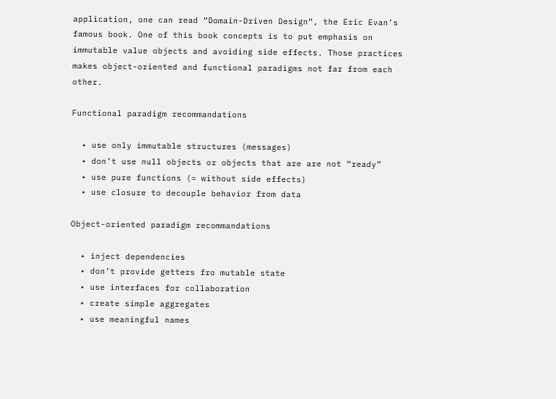application, one can read “Domain-Driven Design“, the Eric Evan’s famous book. One of this book concepts is to put emphasis on immutable value objects and avoiding side effects. Those practices makes object-oriented and functional paradigms not far from each other.

Functional paradigm recommandations

  • use only immutable structures (messages)
  • don’t use null objects or objects that are are not “ready”
  • use pure functions (= without side effects)
  • use closure to decouple behavior from data

Object-oriented paradigm recommandations

  • inject dependencies
  • don’t provide getters fro mutable state
  • use interfaces for collaboration
  • create simple aggregates
  • use meaningful names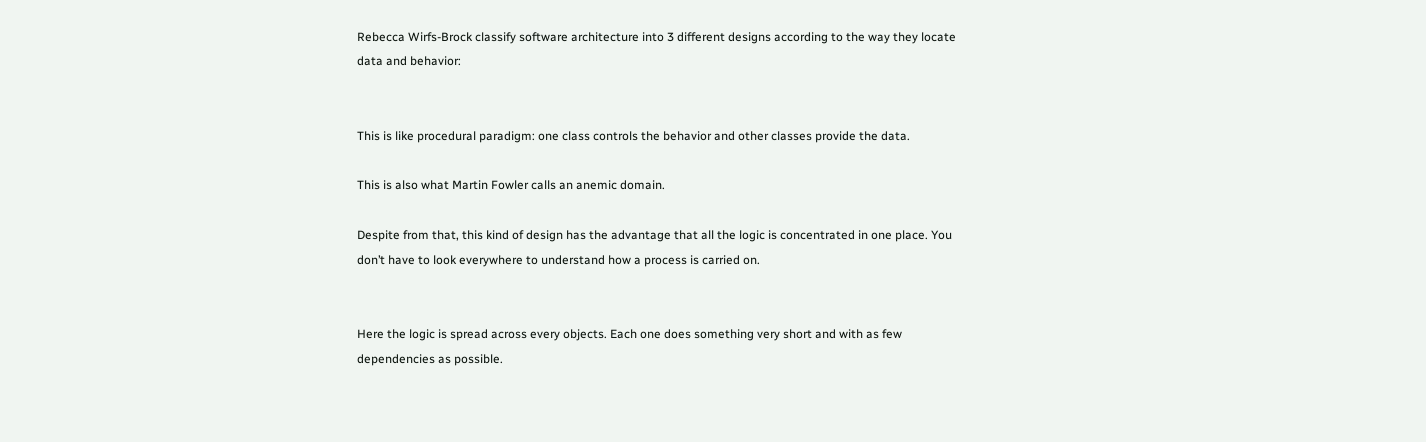Rebecca Wirfs-Brock classify software architecture into 3 different designs according to the way they locate data and behavior:


This is like procedural paradigm: one class controls the behavior and other classes provide the data.

This is also what Martin Fowler calls an anemic domain.

Despite from that, this kind of design has the advantage that all the logic is concentrated in one place. You don’t have to look everywhere to understand how a process is carried on.


Here the logic is spread across every objects. Each one does something very short and with as few dependencies as possible.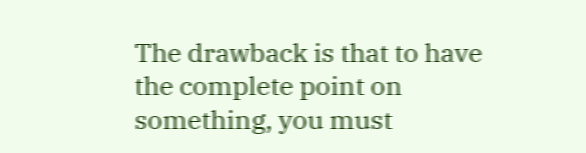The drawback is that to have the complete point on something, you must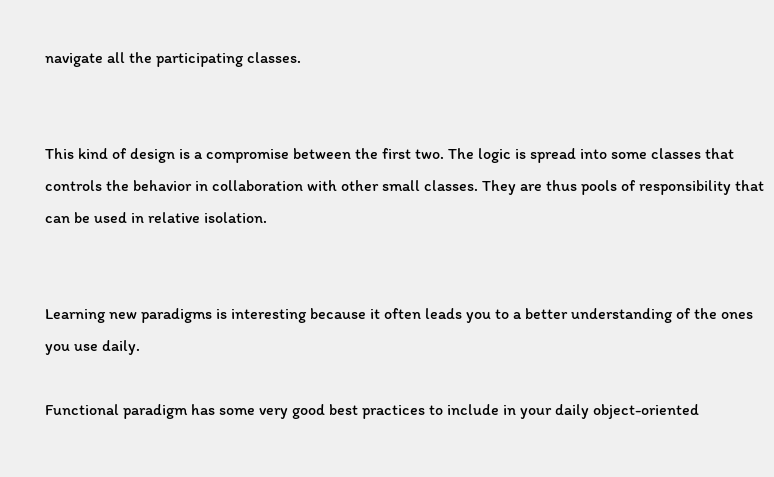navigate all the participating classes.


This kind of design is a compromise between the first two. The logic is spread into some classes that controls the behavior in collaboration with other small classes. They are thus pools of responsibility that can be used in relative isolation.


Learning new paradigms is interesting because it often leads you to a better understanding of the ones you use daily.

Functional paradigm has some very good best practices to include in your daily object-oriented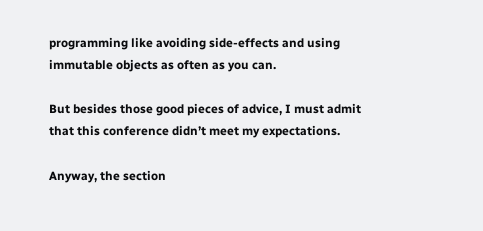programming like avoiding side-effects and using immutable objects as often as you can.

But besides those good pieces of advice, I must admit that this conference didn’t meet my expectations.

Anyway, the section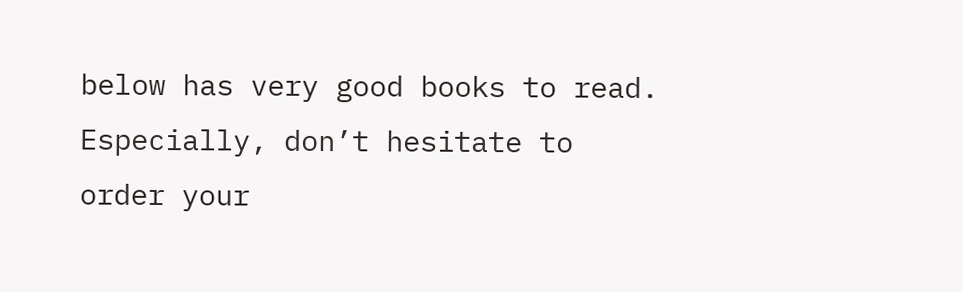below has very good books to read. Especially, don’t hesitate to order your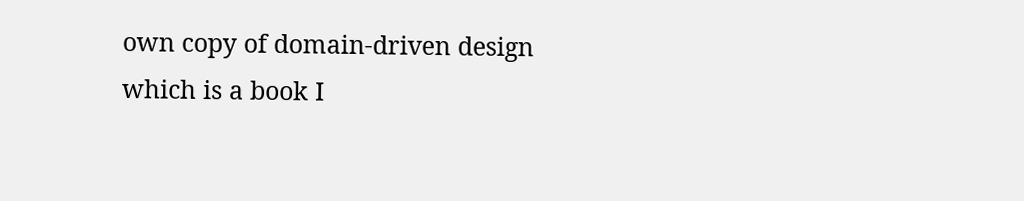own copy of domain-driven design which is a book I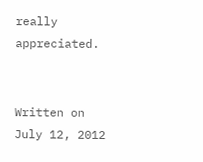really appreciated.


Written on July 12, 2012